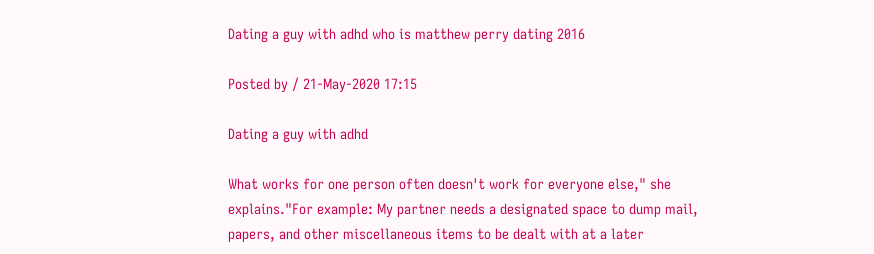Dating a guy with adhd who is matthew perry dating 2016

Posted by / 21-May-2020 17:15

Dating a guy with adhd

What works for one person often doesn't work for everyone else," she explains."For example: My partner needs a designated space to dump mail, papers, and other miscellaneous items to be dealt with at a later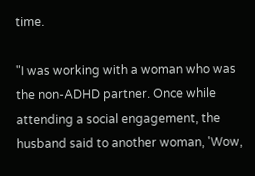time.

"I was working with a woman who was the non-ADHD partner. Once while attending a social engagement, the husband said to another woman, 'Wow,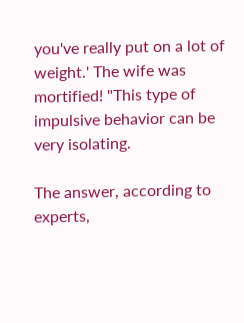you've really put on a lot of weight.' The wife was mortified! "This type of impulsive behavior can be very isolating.

The answer, according to experts,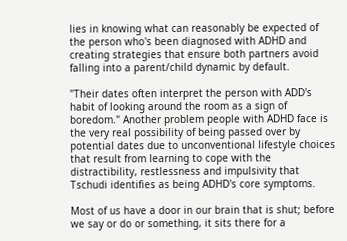lies in knowing what can reasonably be expected of the person who's been diagnosed with ADHD and creating strategies that ensure both partners avoid falling into a parent/child dynamic by default.

"Their dates often interpret the person with ADD's habit of looking around the room as a sign of boredom." Another problem people with ADHD face is the very real possibility of being passed over by potential dates due to unconventional lifestyle choices that result from learning to cope with the distractibility, restlessness and impulsivity that Tschudi identifies as being ADHD's core symptoms.

Most of us have a door in our brain that is shut; before we say or do or something, it sits there for a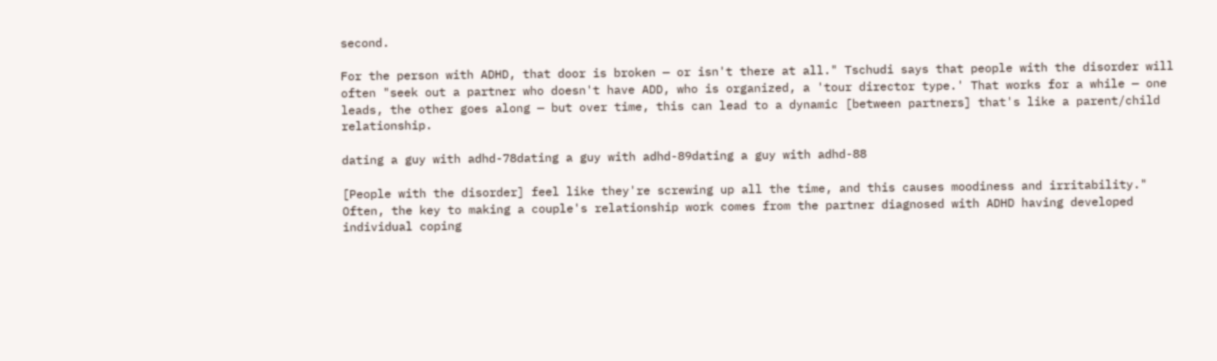second.

For the person with ADHD, that door is broken — or isn't there at all." Tschudi says that people with the disorder will often "seek out a partner who doesn't have ADD, who is organized, a 'tour director type.' That works for a while — one leads, the other goes along — but over time, this can lead to a dynamic [between partners] that's like a parent/child relationship.

dating a guy with adhd-78dating a guy with adhd-89dating a guy with adhd-88

[People with the disorder] feel like they're screwing up all the time, and this causes moodiness and irritability." Often, the key to making a couple's relationship work comes from the partner diagnosed with ADHD having developed individual coping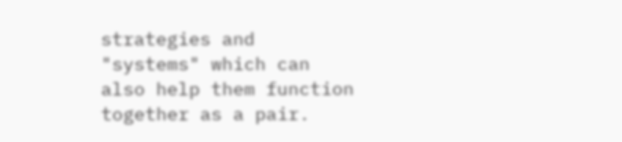strategies and "systems" which can also help them function together as a pair.